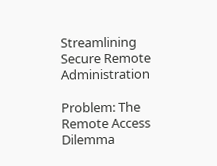Streamlining Secure Remote Administration

Problem: The Remote Access Dilemma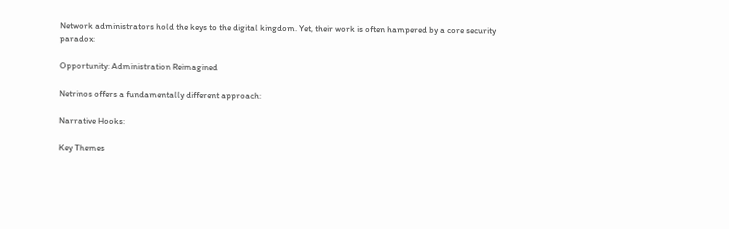Network administrators hold the keys to the digital kingdom. Yet, their work is often hampered by a core security paradox:

Opportunity: Administration Reimagined

Netrinos offers a fundamentally different approach:

Narrative Hooks:

Key Themes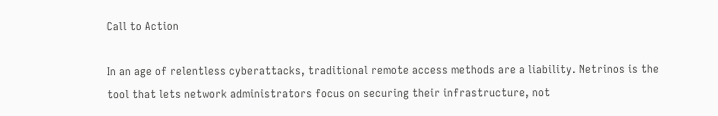Call to Action

In an age of relentless cyberattacks, traditional remote access methods are a liability. Netrinos is the tool that lets network administrators focus on securing their infrastructure, not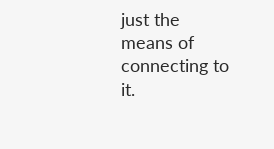just the means of connecting to it.